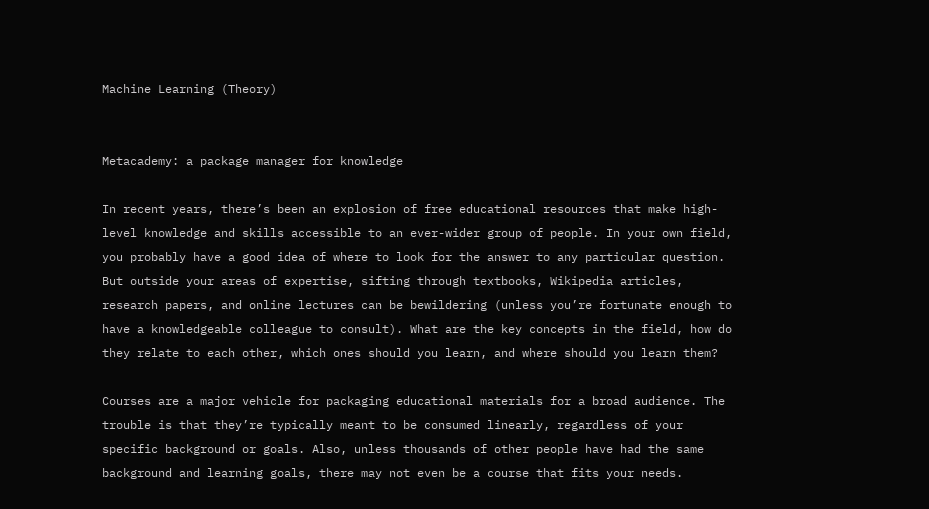Machine Learning (Theory)


Metacademy: a package manager for knowledge

In recent years, there’s been an explosion of free educational resources that make high-level knowledge and skills accessible to an ever-wider group of people. In your own field, you probably have a good idea of where to look for the answer to any particular question. But outside your areas of expertise, sifting through textbooks, Wikipedia articles, research papers, and online lectures can be bewildering (unless you’re fortunate enough to have a knowledgeable colleague to consult). What are the key concepts in the field, how do they relate to each other, which ones should you learn, and where should you learn them?

Courses are a major vehicle for packaging educational materials for a broad audience. The trouble is that they’re typically meant to be consumed linearly, regardless of your specific background or goals. Also, unless thousands of other people have had the same background and learning goals, there may not even be a course that fits your needs.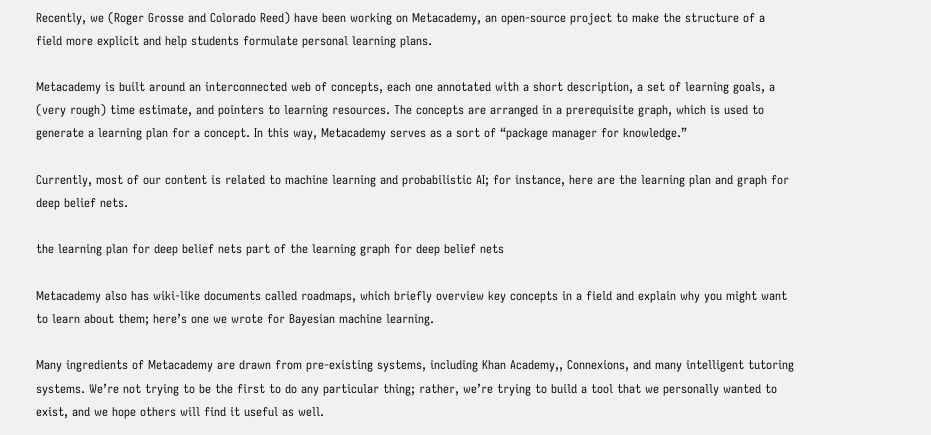Recently, we (Roger Grosse and Colorado Reed) have been working on Metacademy, an open-source project to make the structure of a field more explicit and help students formulate personal learning plans.

Metacademy is built around an interconnected web of concepts, each one annotated with a short description, a set of learning goals, a (very rough) time estimate, and pointers to learning resources. The concepts are arranged in a prerequisite graph, which is used to generate a learning plan for a concept. In this way, Metacademy serves as a sort of “package manager for knowledge.”

Currently, most of our content is related to machine learning and probabilistic AI; for instance, here are the learning plan and graph for deep belief nets.

the learning plan for deep belief nets part of the learning graph for deep belief nets

Metacademy also has wiki-like documents called roadmaps, which briefly overview key concepts in a field and explain why you might want to learn about them; here’s one we wrote for Bayesian machine learning.

Many ingredients of Metacademy are drawn from pre-existing systems, including Khan Academy,, Connexions, and many intelligent tutoring systems. We’re not trying to be the first to do any particular thing; rather, we’re trying to build a tool that we personally wanted to exist, and we hope others will find it useful as well.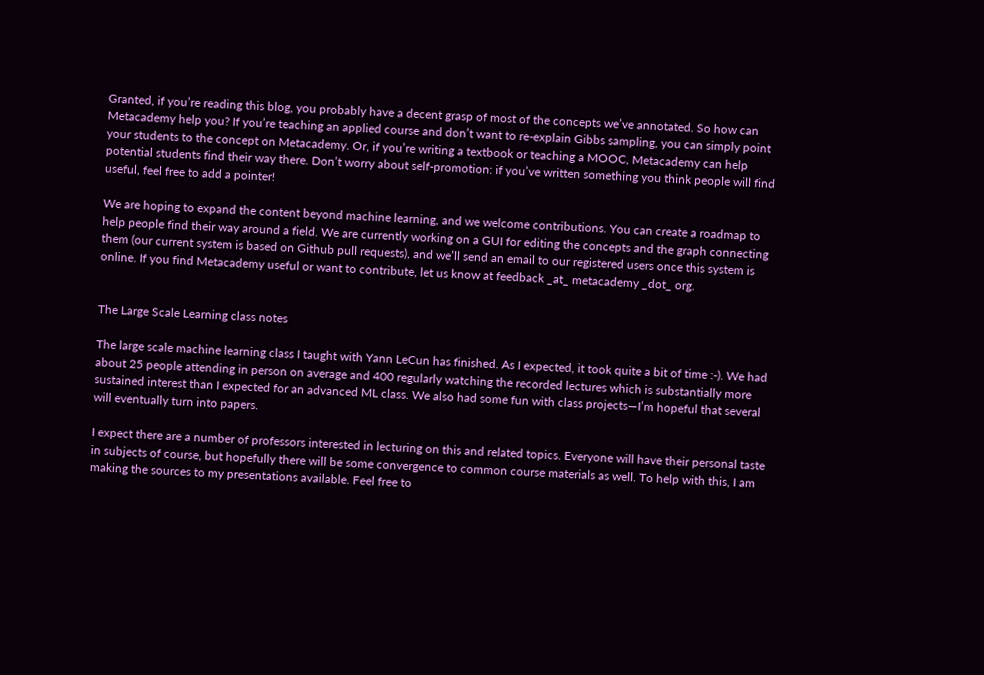Granted, if you’re reading this blog, you probably have a decent grasp of most of the concepts we’ve annotated. So how can Metacademy help you? If you’re teaching an applied course and don’t want to re-explain Gibbs sampling, you can simply point your students to the concept on Metacademy. Or, if you’re writing a textbook or teaching a MOOC, Metacademy can help potential students find their way there. Don’t worry about self-promotion: if you’ve written something you think people will find useful, feel free to add a pointer!

We are hoping to expand the content beyond machine learning, and we welcome contributions. You can create a roadmap to help people find their way around a field. We are currently working on a GUI for editing the concepts and the graph connecting them (our current system is based on Github pull requests), and we’ll send an email to our registered users once this system is online. If you find Metacademy useful or want to contribute, let us know at feedback _at_ metacademy _dot_ org.


The Large Scale Learning class notes

The large scale machine learning class I taught with Yann LeCun has finished. As I expected, it took quite a bit of time :-). We had about 25 people attending in person on average and 400 regularly watching the recorded lectures which is substantially more sustained interest than I expected for an advanced ML class. We also had some fun with class projects—I’m hopeful that several will eventually turn into papers.

I expect there are a number of professors interested in lecturing on this and related topics. Everyone will have their personal taste in subjects of course, but hopefully there will be some convergence to common course materials as well. To help with this, I am making the sources to my presentations available. Feel free to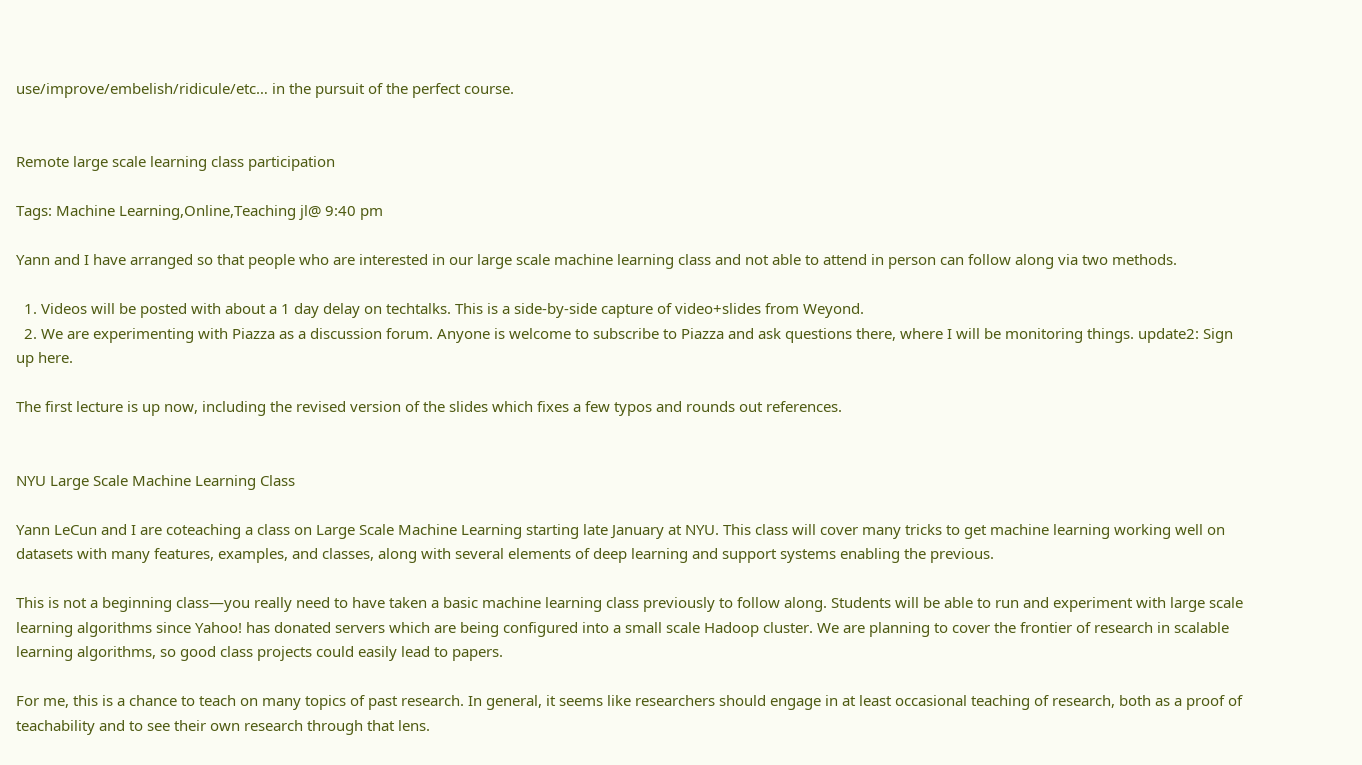use/improve/embelish/ridicule/etc… in the pursuit of the perfect course.


Remote large scale learning class participation

Tags: Machine Learning,Online,Teaching jl@ 9:40 pm

Yann and I have arranged so that people who are interested in our large scale machine learning class and not able to attend in person can follow along via two methods.

  1. Videos will be posted with about a 1 day delay on techtalks. This is a side-by-side capture of video+slides from Weyond.
  2. We are experimenting with Piazza as a discussion forum. Anyone is welcome to subscribe to Piazza and ask questions there, where I will be monitoring things. update2: Sign up here.

The first lecture is up now, including the revised version of the slides which fixes a few typos and rounds out references.


NYU Large Scale Machine Learning Class

Yann LeCun and I are coteaching a class on Large Scale Machine Learning starting late January at NYU. This class will cover many tricks to get machine learning working well on datasets with many features, examples, and classes, along with several elements of deep learning and support systems enabling the previous.

This is not a beginning class—you really need to have taken a basic machine learning class previously to follow along. Students will be able to run and experiment with large scale learning algorithms since Yahoo! has donated servers which are being configured into a small scale Hadoop cluster. We are planning to cover the frontier of research in scalable learning algorithms, so good class projects could easily lead to papers.

For me, this is a chance to teach on many topics of past research. In general, it seems like researchers should engage in at least occasional teaching of research, both as a proof of teachability and to see their own research through that lens.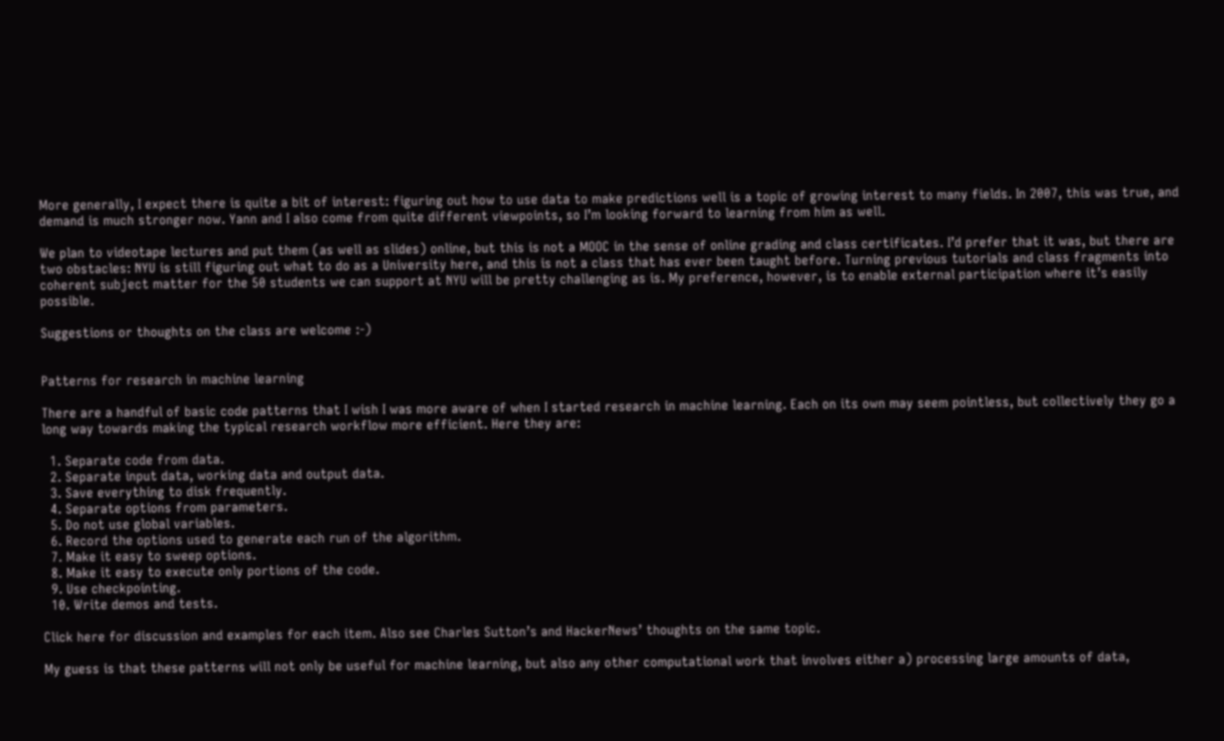More generally, I expect there is quite a bit of interest: figuring out how to use data to make predictions well is a topic of growing interest to many fields. In 2007, this was true, and demand is much stronger now. Yann and I also come from quite different viewpoints, so I’m looking forward to learning from him as well.

We plan to videotape lectures and put them (as well as slides) online, but this is not a MOOC in the sense of online grading and class certificates. I’d prefer that it was, but there are two obstacles: NYU is still figuring out what to do as a University here, and this is not a class that has ever been taught before. Turning previous tutorials and class fragments into coherent subject matter for the 50 students we can support at NYU will be pretty challenging as is. My preference, however, is to enable external participation where it’s easily possible.

Suggestions or thoughts on the class are welcome :-)


Patterns for research in machine learning

There are a handful of basic code patterns that I wish I was more aware of when I started research in machine learning. Each on its own may seem pointless, but collectively they go a long way towards making the typical research workflow more efficient. Here they are:

  1. Separate code from data.
  2. Separate input data, working data and output data.
  3. Save everything to disk frequently.
  4. Separate options from parameters.
  5. Do not use global variables.
  6. Record the options used to generate each run of the algorithm.
  7. Make it easy to sweep options.
  8. Make it easy to execute only portions of the code.
  9. Use checkpointing.
  10. Write demos and tests.

Click here for discussion and examples for each item. Also see Charles Sutton’s and HackerNews’ thoughts on the same topic.

My guess is that these patterns will not only be useful for machine learning, but also any other computational work that involves either a) processing large amounts of data,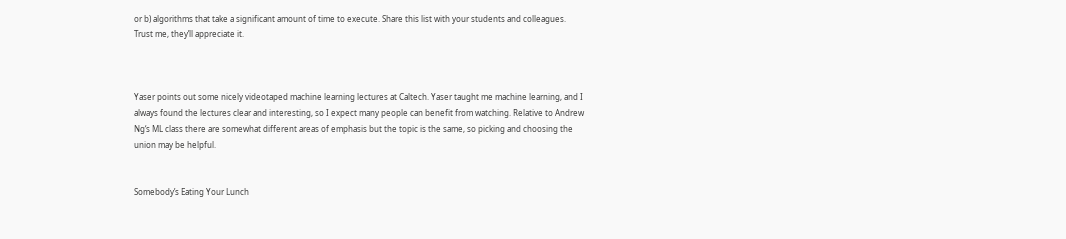or b) algorithms that take a significant amount of time to execute. Share this list with your students and colleagues. Trust me, they’ll appreciate it.



Yaser points out some nicely videotaped machine learning lectures at Caltech. Yaser taught me machine learning, and I always found the lectures clear and interesting, so I expect many people can benefit from watching. Relative to Andrew Ng‘s ML class there are somewhat different areas of emphasis but the topic is the same, so picking and choosing the union may be helpful.


Somebody’s Eating Your Lunch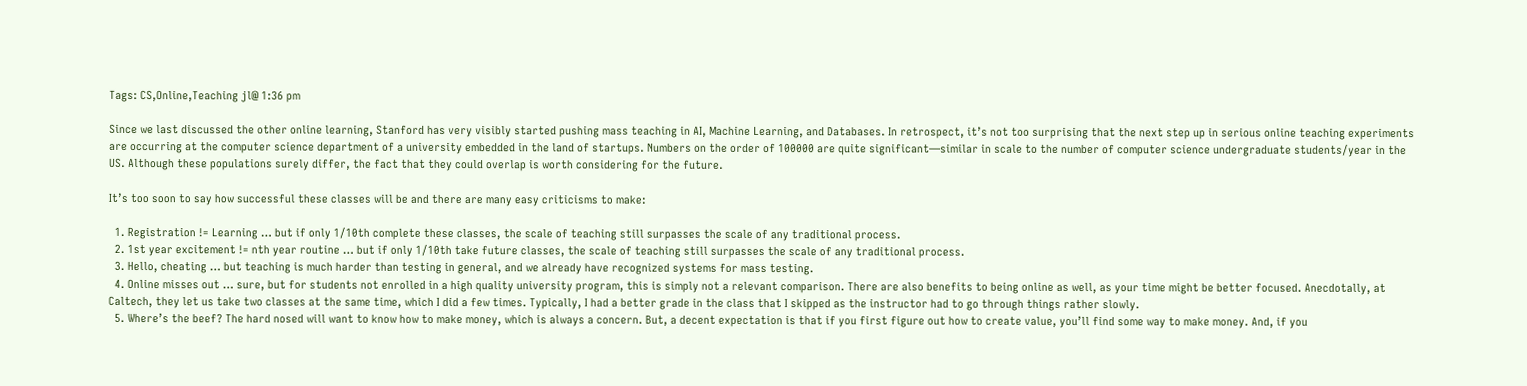Tags: CS,Online,Teaching jl@ 1:36 pm

Since we last discussed the other online learning, Stanford has very visibly started pushing mass teaching in AI, Machine Learning, and Databases. In retrospect, it’s not too surprising that the next step up in serious online teaching experiments are occurring at the computer science department of a university embedded in the land of startups. Numbers on the order of 100000 are quite significant—similar in scale to the number of computer science undergraduate students/year in the US. Although these populations surely differ, the fact that they could overlap is worth considering for the future.

It’s too soon to say how successful these classes will be and there are many easy criticisms to make:

  1. Registration != Learning … but if only 1/10th complete these classes, the scale of teaching still surpasses the scale of any traditional process.
  2. 1st year excitement != nth year routine … but if only 1/10th take future classes, the scale of teaching still surpasses the scale of any traditional process.
  3. Hello, cheating … but teaching is much harder than testing in general, and we already have recognized systems for mass testing.
  4. Online misses out … sure, but for students not enrolled in a high quality university program, this is simply not a relevant comparison. There are also benefits to being online as well, as your time might be better focused. Anecdotally, at Caltech, they let us take two classes at the same time, which I did a few times. Typically, I had a better grade in the class that I skipped as the instructor had to go through things rather slowly.
  5. Where’s the beef? The hard nosed will want to know how to make money, which is always a concern. But, a decent expectation is that if you first figure out how to create value, you’ll find some way to make money. And, if you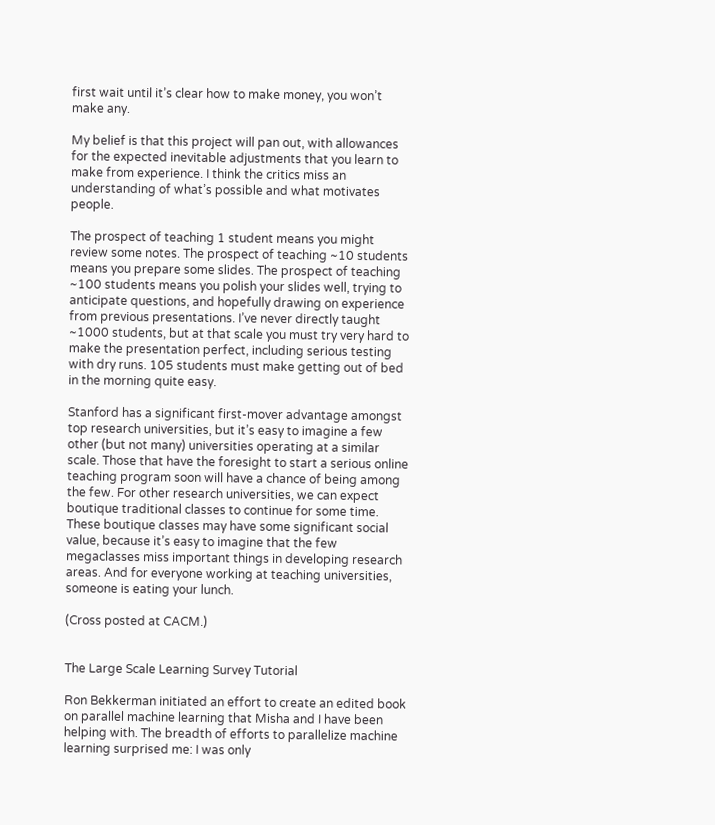first wait until it’s clear how to make money, you won’t make any.

My belief is that this project will pan out, with allowances for the expected inevitable adjustments that you learn to make from experience. I think the critics miss an understanding of what’s possible and what motivates people.

The prospect of teaching 1 student means you might review some notes. The prospect of teaching ~10 students means you prepare some slides. The prospect of teaching ~100 students means you polish your slides well, trying to anticipate questions, and hopefully drawing on experience from previous presentations. I’ve never directly taught ~1000 students, but at that scale you must try very hard to make the presentation perfect, including serious testing with dry runs. 105 students must make getting out of bed in the morning quite easy.

Stanford has a significant first-mover advantage amongst top research universities, but it’s easy to imagine a few other (but not many) universities operating at a similar scale. Those that have the foresight to start a serious online teaching program soon will have a chance of being among the few. For other research universities, we can expect boutique traditional classes to continue for some time. These boutique classes may have some significant social value, because it’s easy to imagine that the few megaclasses miss important things in developing research areas. And for everyone working at teaching universities, someone is eating your lunch.

(Cross posted at CACM.)


The Large Scale Learning Survey Tutorial

Ron Bekkerman initiated an effort to create an edited book on parallel machine learning that Misha and I have been helping with. The breadth of efforts to parallelize machine learning surprised me: I was only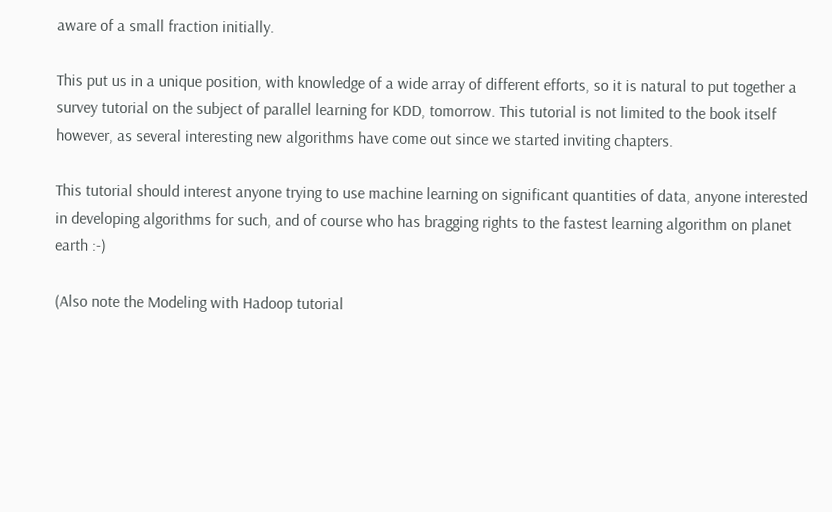aware of a small fraction initially.

This put us in a unique position, with knowledge of a wide array of different efforts, so it is natural to put together a survey tutorial on the subject of parallel learning for KDD, tomorrow. This tutorial is not limited to the book itself however, as several interesting new algorithms have come out since we started inviting chapters.

This tutorial should interest anyone trying to use machine learning on significant quantities of data, anyone interested in developing algorithms for such, and of course who has bragging rights to the fastest learning algorithm on planet earth :-)

(Also note the Modeling with Hadoop tutorial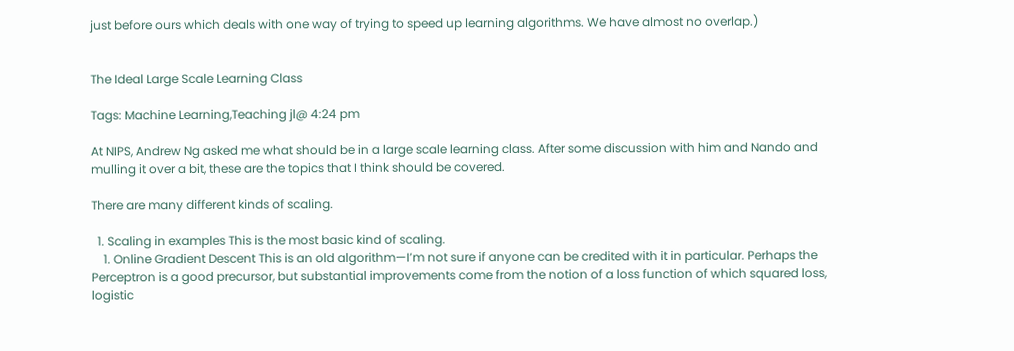just before ours which deals with one way of trying to speed up learning algorithms. We have almost no overlap.)


The Ideal Large Scale Learning Class

Tags: Machine Learning,Teaching jl@ 4:24 pm

At NIPS, Andrew Ng asked me what should be in a large scale learning class. After some discussion with him and Nando and mulling it over a bit, these are the topics that I think should be covered.

There are many different kinds of scaling.

  1. Scaling in examples This is the most basic kind of scaling.
    1. Online Gradient Descent This is an old algorithm—I’m not sure if anyone can be credited with it in particular. Perhaps the Perceptron is a good precursor, but substantial improvements come from the notion of a loss function of which squared loss, logistic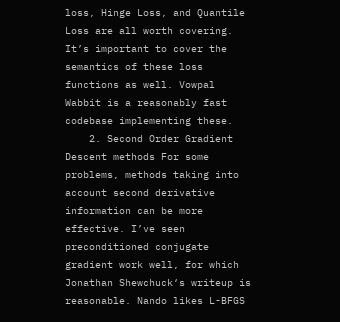loss, Hinge Loss, and Quantile Loss are all worth covering. It’s important to cover the semantics of these loss functions as well. Vowpal Wabbit is a reasonably fast codebase implementing these.
    2. Second Order Gradient Descent methods For some problems, methods taking into account second derivative information can be more effective. I’ve seen preconditioned conjugate gradient work well, for which Jonathan Shewchuck‘s writeup is reasonable. Nando likes L-BFGS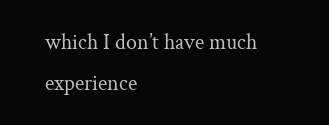which I don’t have much experience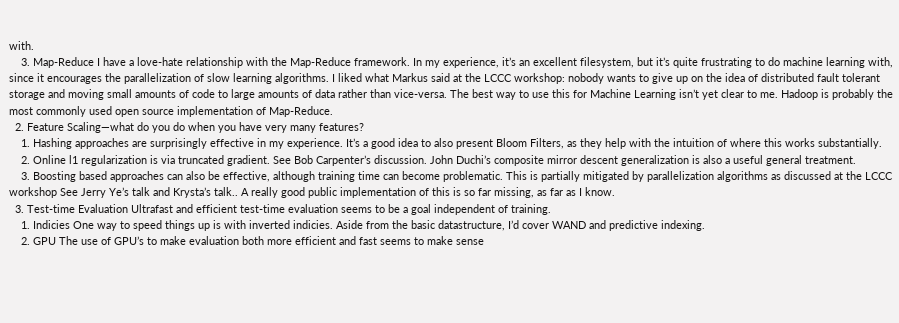with.
    3. Map-Reduce I have a love-hate relationship with the Map-Reduce framework. In my experience, it’s an excellent filesystem, but it’s quite frustrating to do machine learning with, since it encourages the parallelization of slow learning algorithms. I liked what Markus said at the LCCC workshop: nobody wants to give up on the idea of distributed fault tolerant storage and moving small amounts of code to large amounts of data rather than vice-versa. The best way to use this for Machine Learning isn’t yet clear to me. Hadoop is probably the most commonly used open source implementation of Map-Reduce.
  2. Feature Scaling—what do you do when you have very many features?
    1. Hashing approaches are surprisingly effective in my experience. It’s a good idea to also present Bloom Filters, as they help with the intuition of where this works substantially.
    2. Online l1 regularization is via truncated gradient. See Bob Carpenter’s discussion. John Duchi’s composite mirror descent generalization is also a useful general treatment.
    3. Boosting based approaches can also be effective, although training time can become problematic. This is partially mitigated by parallelization algorithms as discussed at the LCCC workshop See Jerry Ye’s talk and Krysta’s talk.. A really good public implementation of this is so far missing, as far as I know.
  3. Test-time Evaluation Ultrafast and efficient test-time evaluation seems to be a goal independent of training.
    1. Indicies One way to speed things up is with inverted indicies. Aside from the basic datastructure, I’d cover WAND and predictive indexing.
    2. GPU The use of GPU’s to make evaluation both more efficient and fast seems to make sense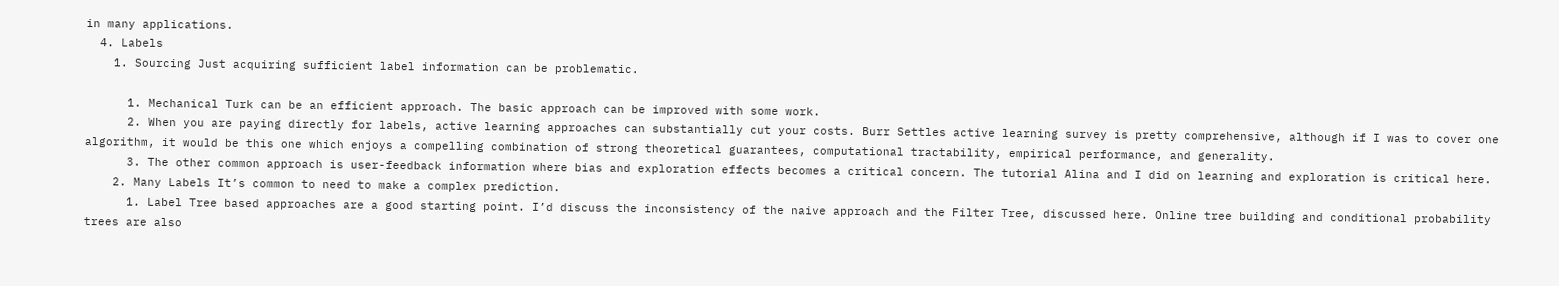in many applications.
  4. Labels
    1. Sourcing Just acquiring sufficient label information can be problematic.

      1. Mechanical Turk can be an efficient approach. The basic approach can be improved with some work.
      2. When you are paying directly for labels, active learning approaches can substantially cut your costs. Burr Settles active learning survey is pretty comprehensive, although if I was to cover one algorithm, it would be this one which enjoys a compelling combination of strong theoretical guarantees, computational tractability, empirical performance, and generality.
      3. The other common approach is user-feedback information where bias and exploration effects becomes a critical concern. The tutorial Alina and I did on learning and exploration is critical here.
    2. Many Labels It’s common to need to make a complex prediction.
      1. Label Tree based approaches are a good starting point. I’d discuss the inconsistency of the naive approach and the Filter Tree, discussed here. Online tree building and conditional probability trees are also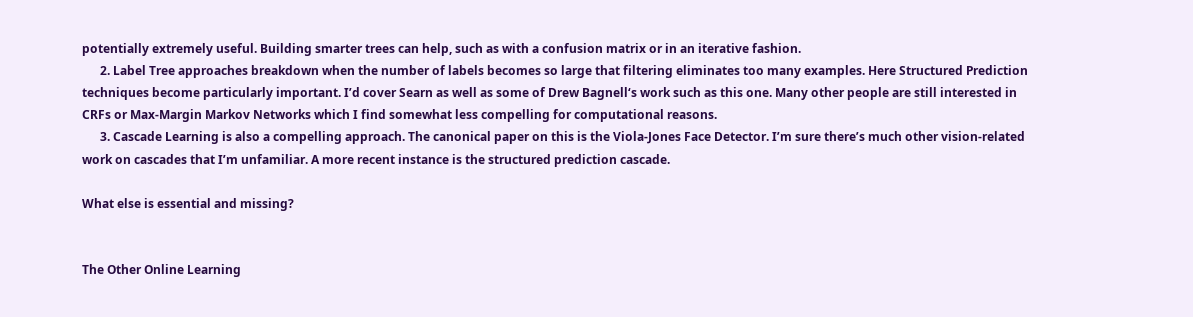potentially extremely useful. Building smarter trees can help, such as with a confusion matrix or in an iterative fashion.
      2. Label Tree approaches breakdown when the number of labels becomes so large that filtering eliminates too many examples. Here Structured Prediction techniques become particularly important. I’d cover Searn as well as some of Drew Bagnell‘s work such as this one. Many other people are still interested in CRFs or Max-Margin Markov Networks which I find somewhat less compelling for computational reasons.
      3. Cascade Learning is also a compelling approach. The canonical paper on this is the Viola-Jones Face Detector. I’m sure there’s much other vision-related work on cascades that I’m unfamiliar. A more recent instance is the structured prediction cascade.

What else is essential and missing?


The Other Online Learning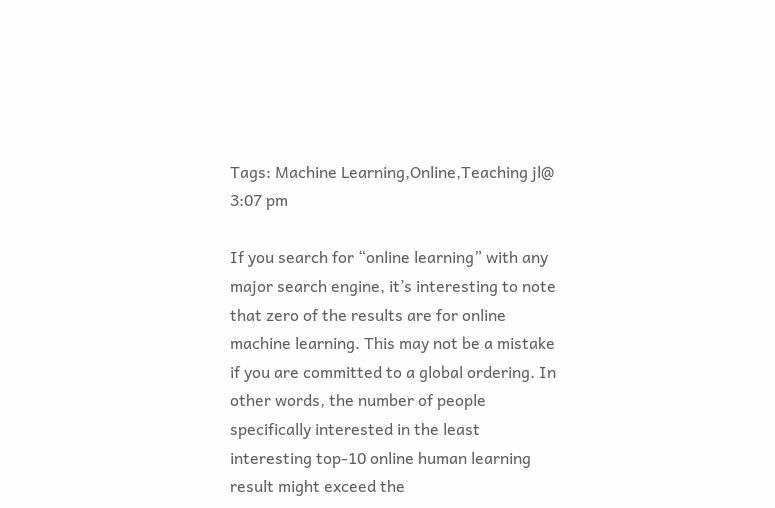Tags: Machine Learning,Online,Teaching jl@ 3:07 pm

If you search for “online learning” with any major search engine, it’s interesting to note that zero of the results are for online machine learning. This may not be a mistake if you are committed to a global ordering. In other words, the number of people specifically interested in the least interesting top-10 online human learning result might exceed the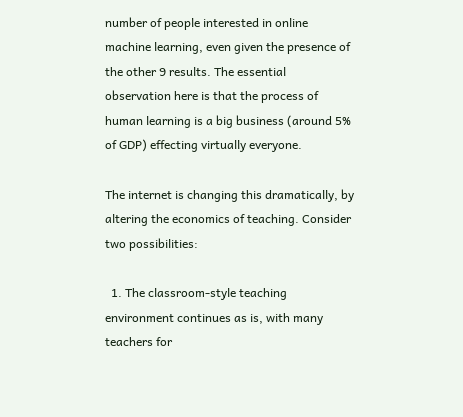number of people interested in online machine learning, even given the presence of the other 9 results. The essential observation here is that the process of human learning is a big business (around 5% of GDP) effecting virtually everyone.

The internet is changing this dramatically, by altering the economics of teaching. Consider two possibilities:

  1. The classroom-style teaching environment continues as is, with many teachers for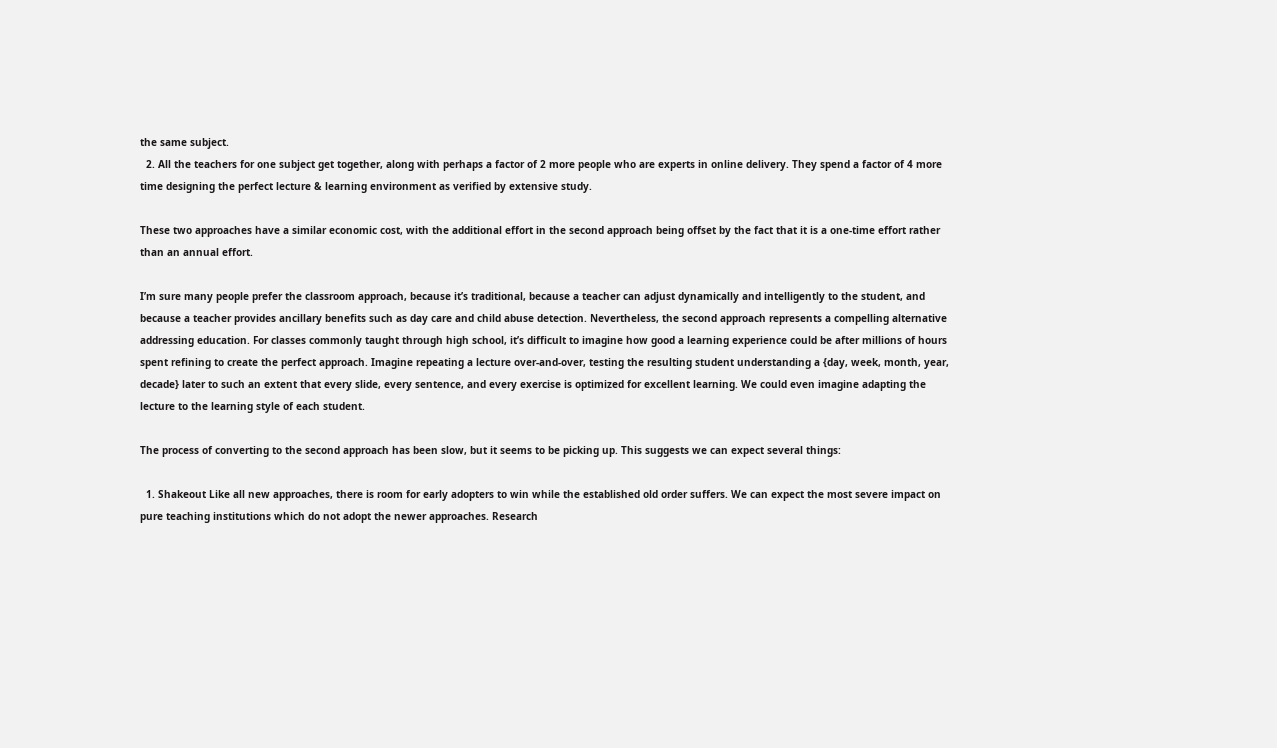the same subject.
  2. All the teachers for one subject get together, along with perhaps a factor of 2 more people who are experts in online delivery. They spend a factor of 4 more time designing the perfect lecture & learning environment as verified by extensive study.

These two approaches have a similar economic cost, with the additional effort in the second approach being offset by the fact that it is a one-time effort rather than an annual effort.

I’m sure many people prefer the classroom approach, because it’s traditional, because a teacher can adjust dynamically and intelligently to the student, and because a teacher provides ancillary benefits such as day care and child abuse detection. Nevertheless, the second approach represents a compelling alternative addressing education. For classes commonly taught through high school, it’s difficult to imagine how good a learning experience could be after millions of hours spent refining to create the perfect approach. Imagine repeating a lecture over-and-over, testing the resulting student understanding a {day, week, month, year, decade} later to such an extent that every slide, every sentence, and every exercise is optimized for excellent learning. We could even imagine adapting the lecture to the learning style of each student.

The process of converting to the second approach has been slow, but it seems to be picking up. This suggests we can expect several things:

  1. Shakeout Like all new approaches, there is room for early adopters to win while the established old order suffers. We can expect the most severe impact on pure teaching institutions which do not adopt the newer approaches. Research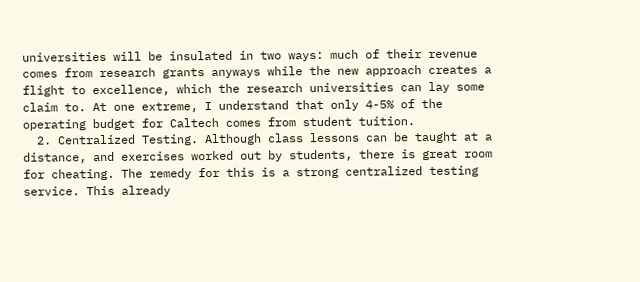universities will be insulated in two ways: much of their revenue comes from research grants anyways while the new approach creates a flight to excellence, which the research universities can lay some claim to. At one extreme, I understand that only 4-5% of the operating budget for Caltech comes from student tuition.
  2. Centralized Testing. Although class lessons can be taught at a distance, and exercises worked out by students, there is great room for cheating. The remedy for this is a strong centralized testing service. This already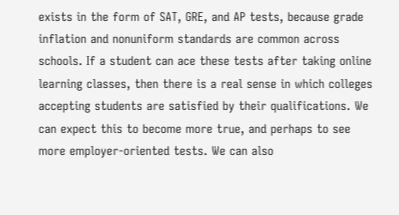exists in the form of SAT, GRE, and AP tests, because grade inflation and nonuniform standards are common across schools. If a student can ace these tests after taking online learning classes, then there is a real sense in which colleges accepting students are satisfied by their qualifications. We can expect this to become more true, and perhaps to see more employer-oriented tests. We can also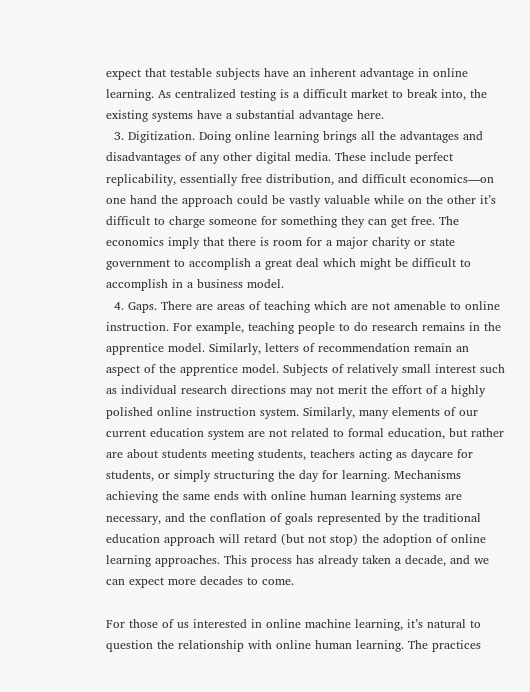expect that testable subjects have an inherent advantage in online learning. As centralized testing is a difficult market to break into, the existing systems have a substantial advantage here.
  3. Digitization. Doing online learning brings all the advantages and disadvantages of any other digital media. These include perfect replicability, essentially free distribution, and difficult economics—on one hand the approach could be vastly valuable while on the other it’s difficult to charge someone for something they can get free. The economics imply that there is room for a major charity or state government to accomplish a great deal which might be difficult to accomplish in a business model.
  4. Gaps. There are areas of teaching which are not amenable to online instruction. For example, teaching people to do research remains in the apprentice model. Similarly, letters of recommendation remain an aspect of the apprentice model. Subjects of relatively small interest such as individual research directions may not merit the effort of a highly polished online instruction system. Similarly, many elements of our current education system are not related to formal education, but rather are about students meeting students, teachers acting as daycare for students, or simply structuring the day for learning. Mechanisms achieving the same ends with online human learning systems are necessary, and the conflation of goals represented by the traditional education approach will retard (but not stop) the adoption of online learning approaches. This process has already taken a decade, and we can expect more decades to come.

For those of us interested in online machine learning, it’s natural to question the relationship with online human learning. The practices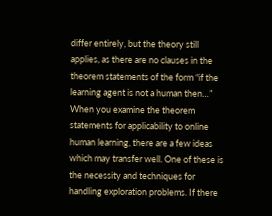differ entirely, but the theory still applies, as there are no clauses in the theorem statements of the form “if the learning agent is not a human then…” When you examine the theorem statements for applicability to online human learning, there are a few ideas which may transfer well. One of these is the necessity and techniques for handling exploration problems. If there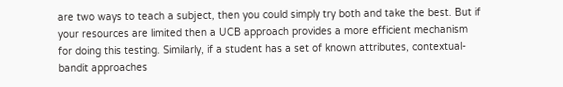are two ways to teach a subject, then you could simply try both and take the best. But if your resources are limited then a UCB approach provides a more efficient mechanism for doing this testing. Similarly, if a student has a set of known attributes, contextual-bandit approaches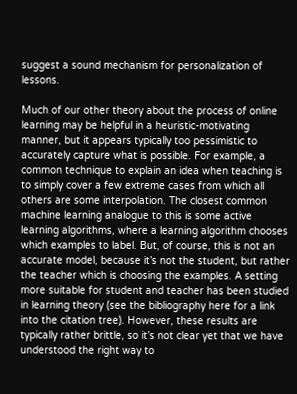suggest a sound mechanism for personalization of lessons.

Much of our other theory about the process of online learning may be helpful in a heuristic-motivating manner, but it appears typically too pessimistic to accurately capture what is possible. For example, a common technique to explain an idea when teaching is to simply cover a few extreme cases from which all others are some interpolation. The closest common machine learning analogue to this is some active learning algorithms, where a learning algorithm chooses which examples to label. But, of course, this is not an accurate model, because it’s not the student, but rather the teacher which is choosing the examples. A setting more suitable for student and teacher has been studied in learning theory (see the bibliography here for a link into the citation tree). However, these results are typically rather brittle, so it’s not clear yet that we have understood the right way to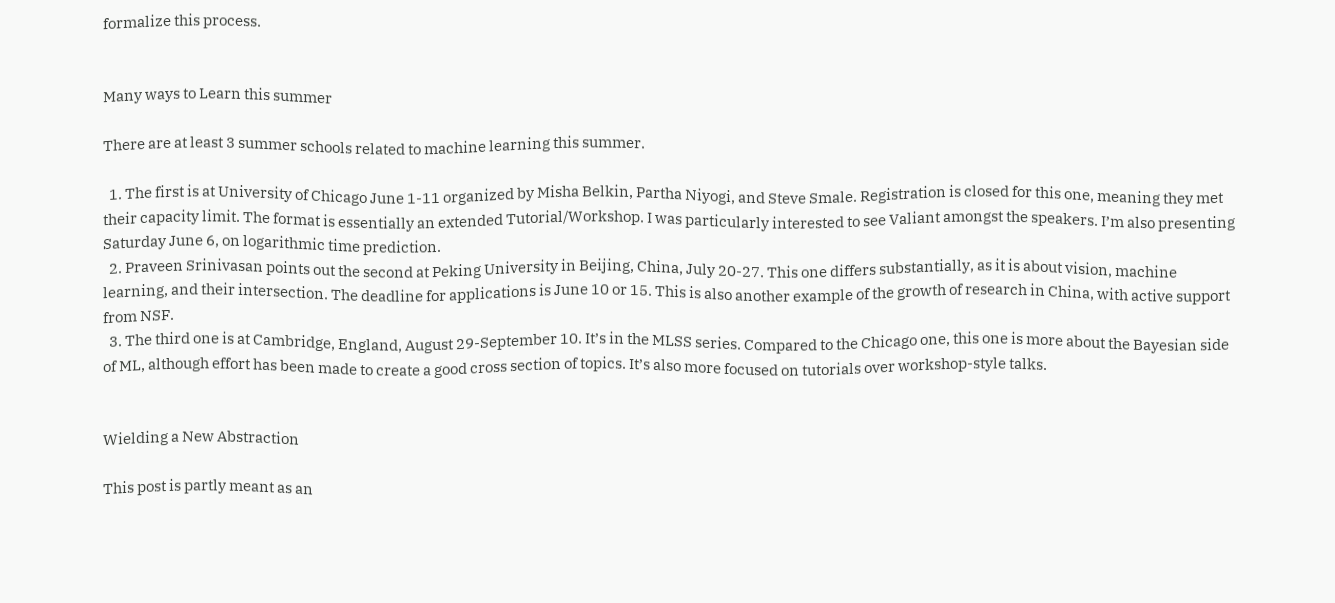formalize this process.


Many ways to Learn this summer

There are at least 3 summer schools related to machine learning this summer.

  1. The first is at University of Chicago June 1-11 organized by Misha Belkin, Partha Niyogi, and Steve Smale. Registration is closed for this one, meaning they met their capacity limit. The format is essentially an extended Tutorial/Workshop. I was particularly interested to see Valiant amongst the speakers. I’m also presenting Saturday June 6, on logarithmic time prediction.
  2. Praveen Srinivasan points out the second at Peking University in Beijing, China, July 20-27. This one differs substantially, as it is about vision, machine learning, and their intersection. The deadline for applications is June 10 or 15. This is also another example of the growth of research in China, with active support from NSF.
  3. The third one is at Cambridge, England, August 29-September 10. It’s in the MLSS series. Compared to the Chicago one, this one is more about the Bayesian side of ML, although effort has been made to create a good cross section of topics. It’s also more focused on tutorials over workshop-style talks.


Wielding a New Abstraction

This post is partly meant as an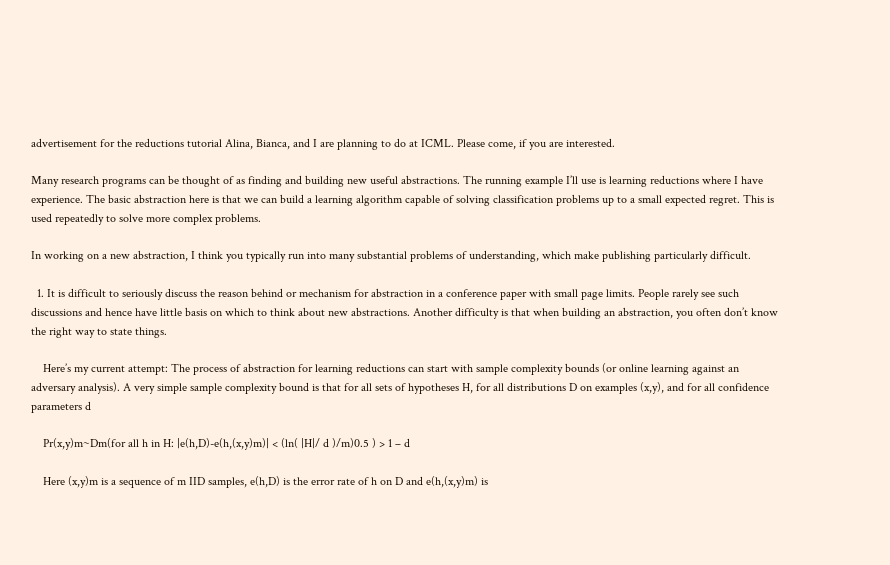advertisement for the reductions tutorial Alina, Bianca, and I are planning to do at ICML. Please come, if you are interested.

Many research programs can be thought of as finding and building new useful abstractions. The running example I’ll use is learning reductions where I have experience. The basic abstraction here is that we can build a learning algorithm capable of solving classification problems up to a small expected regret. This is used repeatedly to solve more complex problems.

In working on a new abstraction, I think you typically run into many substantial problems of understanding, which make publishing particularly difficult.

  1. It is difficult to seriously discuss the reason behind or mechanism for abstraction in a conference paper with small page limits. People rarely see such discussions and hence have little basis on which to think about new abstractions. Another difficulty is that when building an abstraction, you often don’t know the right way to state things.

    Here’s my current attempt: The process of abstraction for learning reductions can start with sample complexity bounds (or online learning against an adversary analysis). A very simple sample complexity bound is that for all sets of hypotheses H, for all distributions D on examples (x,y), and for all confidence parameters d

    Pr(x,y)m~Dm(for all h in H: |e(h,D)-e(h,(x,y)m)| < (ln( |H|/ d )/m)0.5 ) > 1 – d

    Here (x,y)m is a sequence of m IID samples, e(h,D) is the error rate of h on D and e(h,(x,y)m) is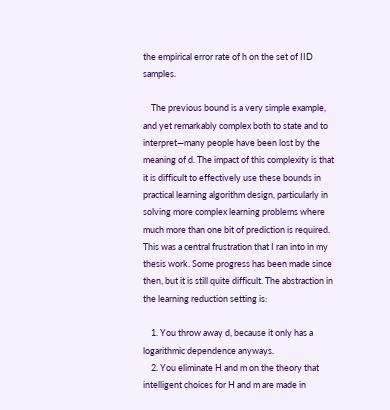the empirical error rate of h on the set of IID samples.

    The previous bound is a very simple example, and yet remarkably complex both to state and to interpret—many people have been lost by the meaning of d. The impact of this complexity is that it is difficult to effectively use these bounds in practical learning algorithm design, particularly in solving more complex learning problems where much more than one bit of prediction is required. This was a central frustration that I ran into in my thesis work. Some progress has been made since then, but it is still quite difficult. The abstraction in the learning reduction setting is:

    1. You throw away d, because it only has a logarithmic dependence anyways.
    2. You eliminate H and m on the theory that intelligent choices for H and m are made in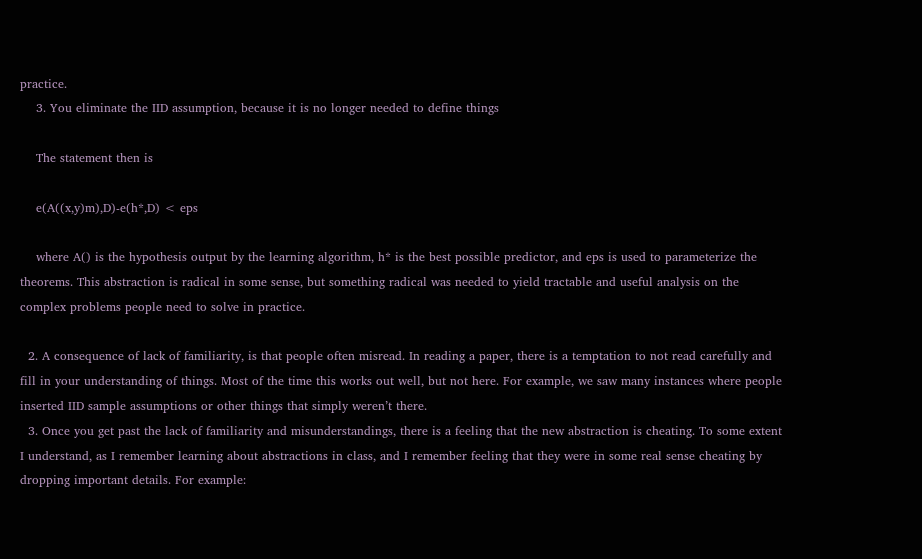practice.
    3. You eliminate the IID assumption, because it is no longer needed to define things

    The statement then is

    e(A((x,y)m),D)-e(h*,D) < eps

    where A() is the hypothesis output by the learning algorithm, h* is the best possible predictor, and eps is used to parameterize the theorems. This abstraction is radical in some sense, but something radical was needed to yield tractable and useful analysis on the complex problems people need to solve in practice.

  2. A consequence of lack of familiarity, is that people often misread. In reading a paper, there is a temptation to not read carefully and fill in your understanding of things. Most of the time this works out well, but not here. For example, we saw many instances where people inserted IID sample assumptions or other things that simply weren’t there.
  3. Once you get past the lack of familiarity and misunderstandings, there is a feeling that the new abstraction is cheating. To some extent I understand, as I remember learning about abstractions in class, and I remember feeling that they were in some real sense cheating by dropping important details. For example: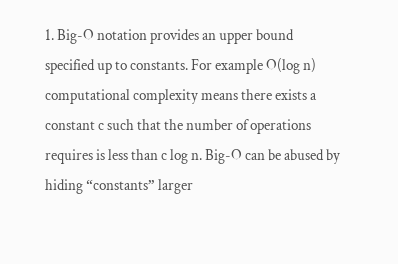1. Big-O notation provides an upper bound specified up to constants. For example O(log n) computational complexity means there exists a constant c such that the number of operations requires is less than c log n. Big-O can be abused by hiding “constants” larger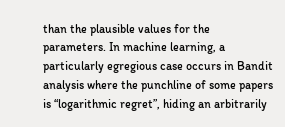than the plausible values for the parameters. In machine learning, a particularly egregious case occurs in Bandit analysis where the punchline of some papers is “logarithmic regret”, hiding an arbitrarily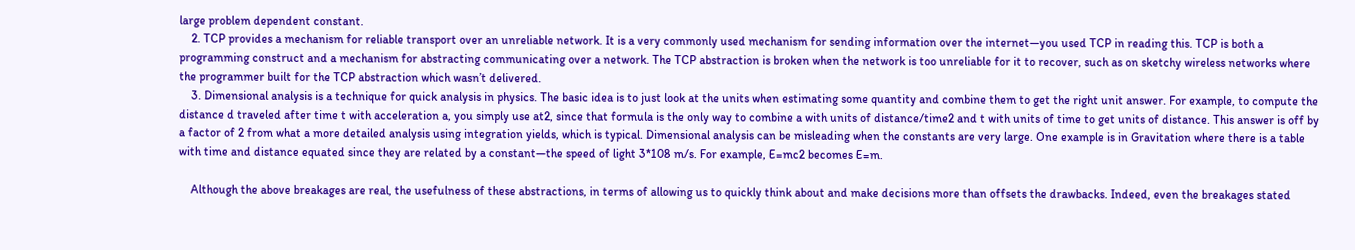large problem dependent constant.
    2. TCP provides a mechanism for reliable transport over an unreliable network. It is a very commonly used mechanism for sending information over the internet—you used TCP in reading this. TCP is both a programming construct and a mechanism for abstracting communicating over a network. The TCP abstraction is broken when the network is too unreliable for it to recover, such as on sketchy wireless networks where the programmer built for the TCP abstraction which wasn’t delivered.
    3. Dimensional analysis is a technique for quick analysis in physics. The basic idea is to just look at the units when estimating some quantity and combine them to get the right unit answer. For example, to compute the distance d traveled after time t with acceleration a, you simply use at2, since that formula is the only way to combine a with units of distance/time2 and t with units of time to get units of distance. This answer is off by a factor of 2 from what a more detailed analysis using integration yields, which is typical. Dimensional analysis can be misleading when the constants are very large. One example is in Gravitation where there is a table with time and distance equated since they are related by a constant—the speed of light 3*108 m/s. For example, E=mc2 becomes E=m.

    Although the above breakages are real, the usefulness of these abstractions, in terms of allowing us to quickly think about and make decisions more than offsets the drawbacks. Indeed, even the breakages stated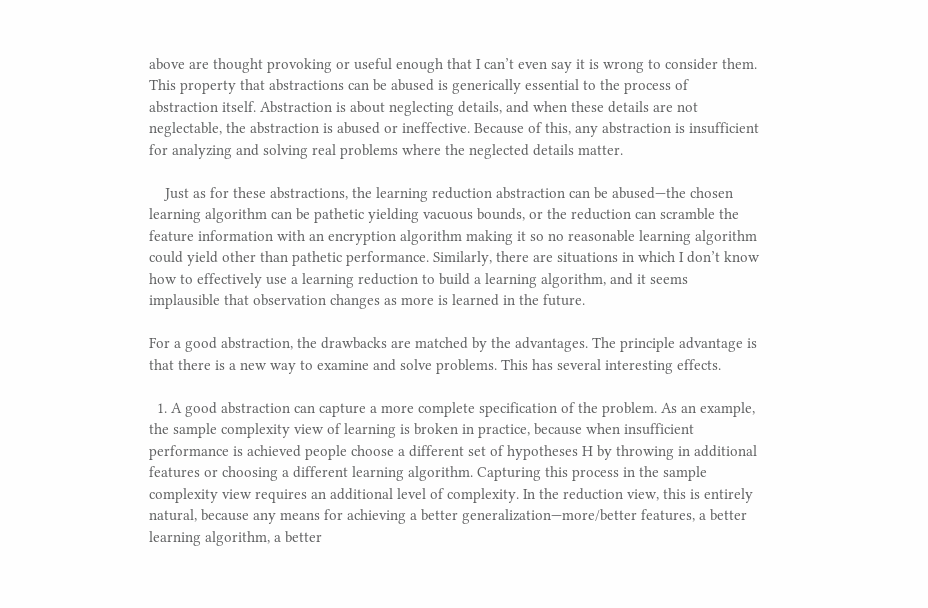above are thought provoking or useful enough that I can’t even say it is wrong to consider them. This property that abstractions can be abused is generically essential to the process of abstraction itself. Abstraction is about neglecting details, and when these details are not neglectable, the abstraction is abused or ineffective. Because of this, any abstraction is insufficient for analyzing and solving real problems where the neglected details matter.

    Just as for these abstractions, the learning reduction abstraction can be abused—the chosen learning algorithm can be pathetic yielding vacuous bounds, or the reduction can scramble the feature information with an encryption algorithm making it so no reasonable learning algorithm could yield other than pathetic performance. Similarly, there are situations in which I don’t know how to effectively use a learning reduction to build a learning algorithm, and it seems implausible that observation changes as more is learned in the future.

For a good abstraction, the drawbacks are matched by the advantages. The principle advantage is that there is a new way to examine and solve problems. This has several interesting effects.

  1. A good abstraction can capture a more complete specification of the problem. As an example, the sample complexity view of learning is broken in practice, because when insufficient performance is achieved people choose a different set of hypotheses H by throwing in additional features or choosing a different learning algorithm. Capturing this process in the sample complexity view requires an additional level of complexity. In the reduction view, this is entirely natural, because any means for achieving a better generalization—more/better features, a better learning algorithm, a better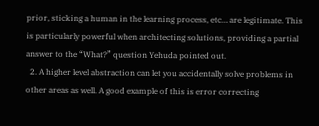prior, sticking a human in the learning process, etc… are legitimate. This is particularly powerful when architecting solutions, providing a partial answer to the “What?” question Yehuda pointed out.
  2. A higher level abstraction can let you accidentally solve problems in other areas as well. A good example of this is error correcting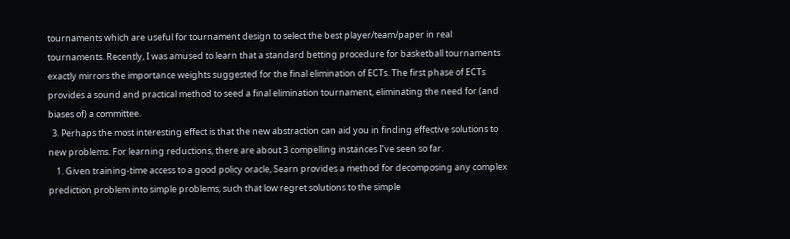tournaments which are useful for tournament design to select the best player/team/paper in real tournaments. Recently, I was amused to learn that a standard betting procedure for basketball tournaments exactly mirrors the importance weights suggested for the final elimination of ECTs. The first phase of ECTs provides a sound and practical method to seed a final elimination tournament, eliminating the need for (and biases of) a committee.
  3. Perhaps the most interesting effect is that the new abstraction can aid you in finding effective solutions to new problems. For learning reductions, there are about 3 compelling instances I’ve seen so far.
    1. Given training-time access to a good policy oracle, Searn provides a method for decomposing any complex prediction problem into simple problems, such that low regret solutions to the simple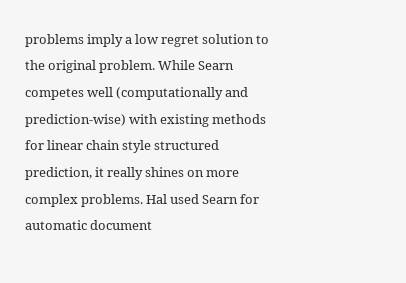problems imply a low regret solution to the original problem. While Searn competes well (computationally and prediction-wise) with existing methods for linear chain style structured prediction, it really shines on more complex problems. Hal used Searn for automatic document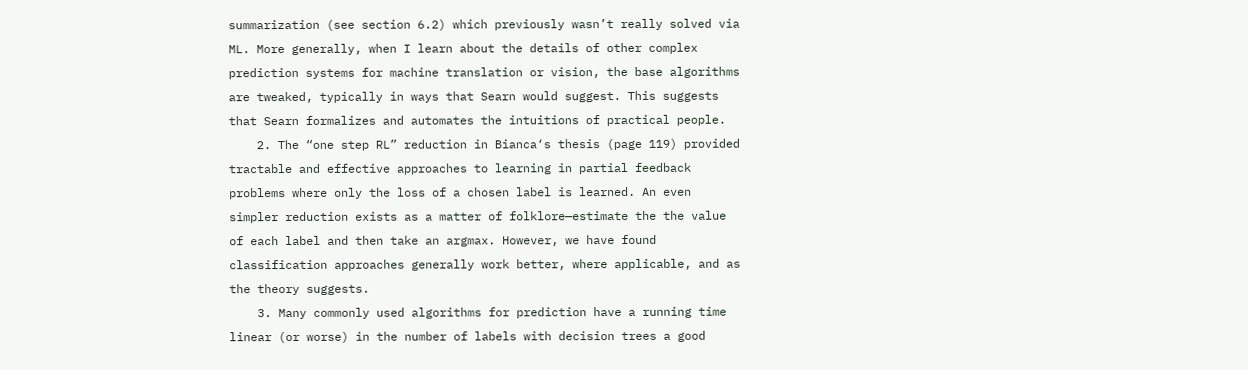summarization (see section 6.2) which previously wasn’t really solved via ML. More generally, when I learn about the details of other complex prediction systems for machine translation or vision, the base algorithms are tweaked, typically in ways that Searn would suggest. This suggests that Searn formalizes and automates the intuitions of practical people.
    2. The “one step RL” reduction in Bianca‘s thesis (page 119) provided tractable and effective approaches to learning in partial feedback problems where only the loss of a chosen label is learned. An even simpler reduction exists as a matter of folklore—estimate the the value of each label and then take an argmax. However, we have found classification approaches generally work better, where applicable, and as the theory suggests.
    3. Many commonly used algorithms for prediction have a running time linear (or worse) in the number of labels with decision trees a good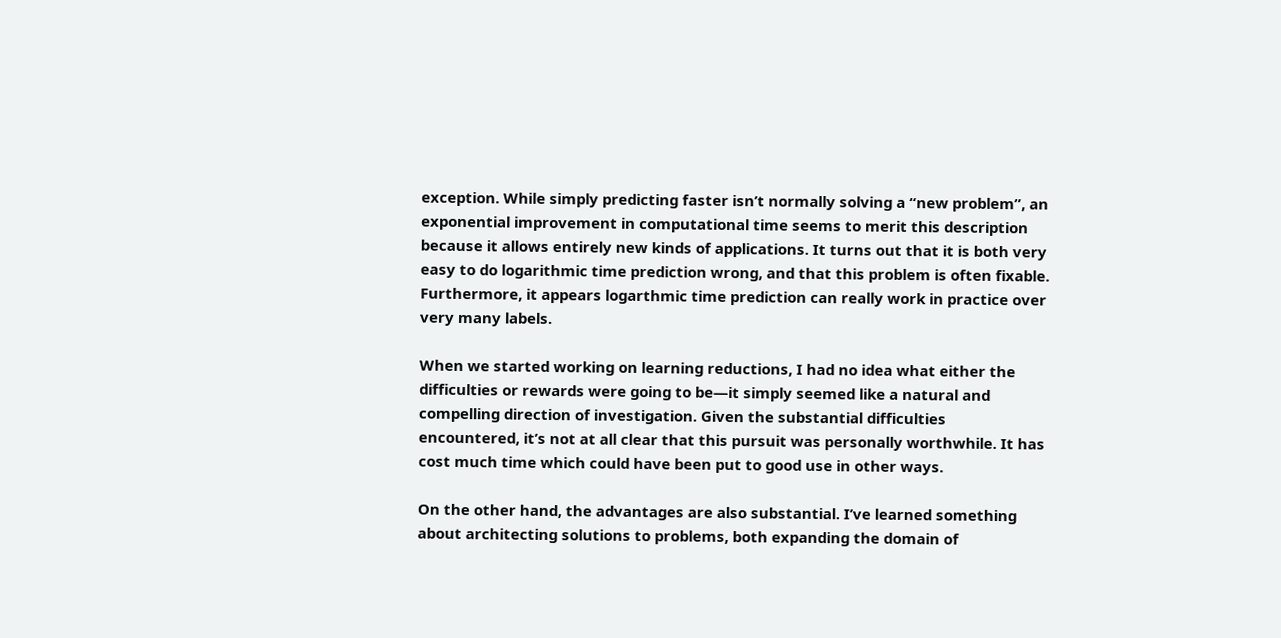exception. While simply predicting faster isn’t normally solving a “new problem”, an exponential improvement in computational time seems to merit this description because it allows entirely new kinds of applications. It turns out that it is both very easy to do logarithmic time prediction wrong, and that this problem is often fixable. Furthermore, it appears logarthmic time prediction can really work in practice over very many labels.

When we started working on learning reductions, I had no idea what either the difficulties or rewards were going to be—it simply seemed like a natural and compelling direction of investigation. Given the substantial difficulties encountered, it’s not at all clear that this pursuit was personally worthwhile. It has cost much time which could have been put to good use in other ways.

On the other hand, the advantages are also substantial. I’ve learned something about architecting solutions to problems, both expanding the domain of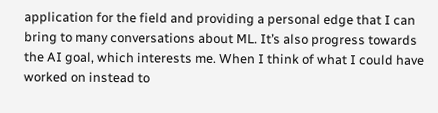application for the field and providing a personal edge that I can bring to many conversations about ML. It’s also progress towards the AI goal, which interests me. When I think of what I could have worked on instead to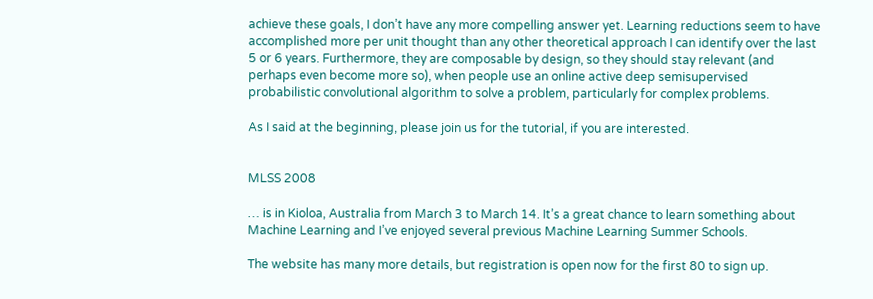achieve these goals, I don’t have any more compelling answer yet. Learning reductions seem to have accomplished more per unit thought than any other theoretical approach I can identify over the last 5 or 6 years. Furthermore, they are composable by design, so they should stay relevant (and perhaps even become more so), when people use an online active deep semisupervised probabilistic convolutional algorithm to solve a problem, particularly for complex problems.

As I said at the beginning, please join us for the tutorial, if you are interested.


MLSS 2008

… is in Kioloa, Australia from March 3 to March 14. It’s a great chance to learn something about Machine Learning and I’ve enjoyed several previous Machine Learning Summer Schools.

The website has many more details, but registration is open now for the first 80 to sign up.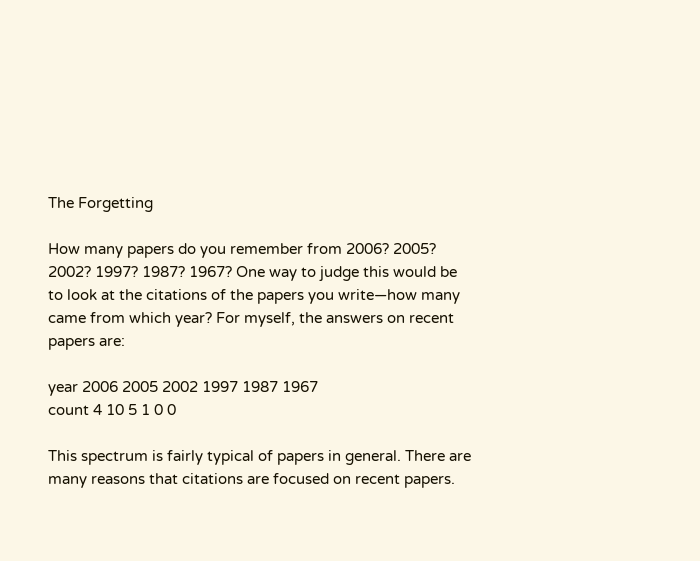The Forgetting

How many papers do you remember from 2006? 2005? 2002? 1997? 1987? 1967? One way to judge this would be to look at the citations of the papers you write—how many came from which year? For myself, the answers on recent papers are:

year 2006 2005 2002 1997 1987 1967
count 4 10 5 1 0 0

This spectrum is fairly typical of papers in general. There are many reasons that citations are focused on recent papers.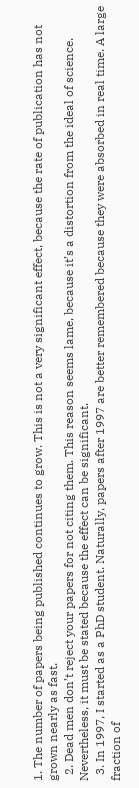1. The number of papers being published continues to grow. This is not a very significant effect, because the rate of publication has not grown nearly as fast.
  2. Dead men don’t reject your papers for not citing them. This reason seems lame, because it’s a distortion from the ideal of science. Nevertheless, it must be stated because the effect can be significant.
  3. In 1997, I started as a PhD student. Naturally, papers after 1997 are better remembered because they were absorbed in real time. A large fraction of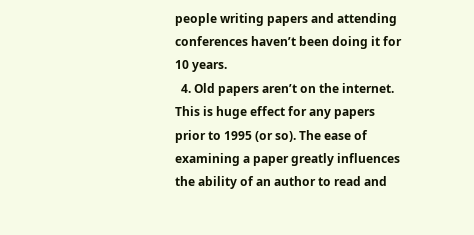people writing papers and attending conferences haven’t been doing it for 10 years.
  4. Old papers aren’t on the internet. This is huge effect for any papers prior to 1995 (or so). The ease of examining a paper greatly influences the ability of an author to read and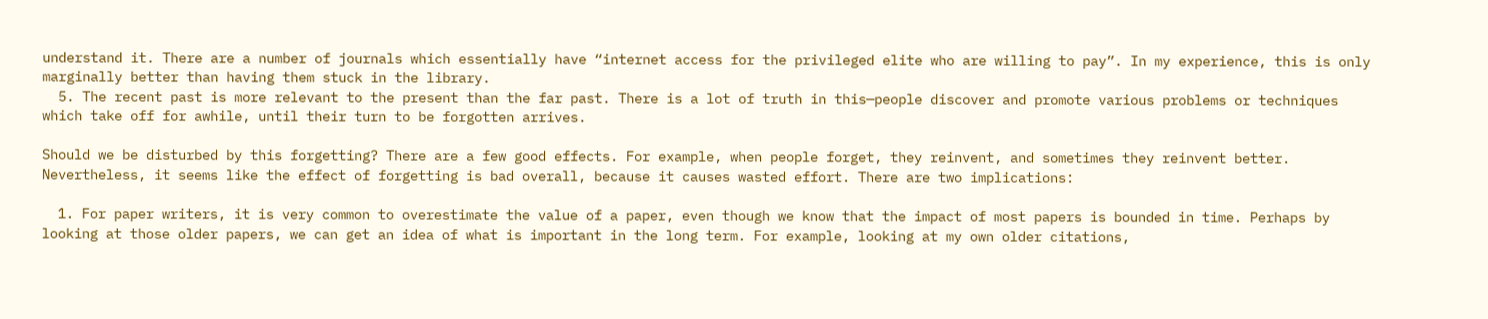understand it. There are a number of journals which essentially have “internet access for the privileged elite who are willing to pay”. In my experience, this is only marginally better than having them stuck in the library.
  5. The recent past is more relevant to the present than the far past. There is a lot of truth in this—people discover and promote various problems or techniques which take off for awhile, until their turn to be forgotten arrives.

Should we be disturbed by this forgetting? There are a few good effects. For example, when people forget, they reinvent, and sometimes they reinvent better. Nevertheless, it seems like the effect of forgetting is bad overall, because it causes wasted effort. There are two implications:

  1. For paper writers, it is very common to overestimate the value of a paper, even though we know that the impact of most papers is bounded in time. Perhaps by looking at those older papers, we can get an idea of what is important in the long term. For example, looking at my own older citations,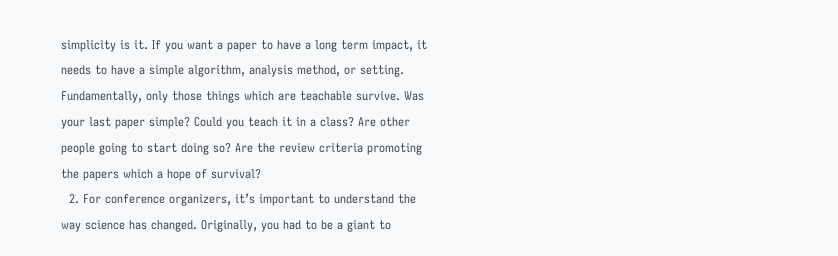simplicity is it. If you want a paper to have a long term impact, it needs to have a simple algorithm, analysis method, or setting. Fundamentally, only those things which are teachable survive. Was your last paper simple? Could you teach it in a class? Are other people going to start doing so? Are the review criteria promoting the papers which a hope of survival?
  2. For conference organizers, it’s important to understand the way science has changed. Originally, you had to be a giant to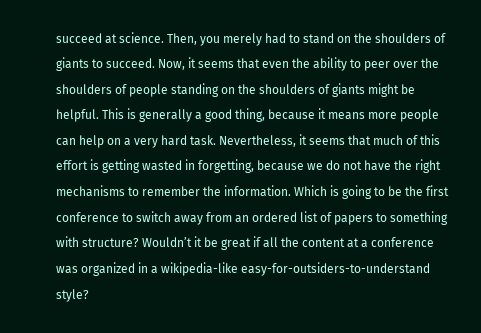succeed at science. Then, you merely had to stand on the shoulders of giants to succeed. Now, it seems that even the ability to peer over the shoulders of people standing on the shoulders of giants might be helpful. This is generally a good thing, because it means more people can help on a very hard task. Nevertheless, it seems that much of this effort is getting wasted in forgetting, because we do not have the right mechanisms to remember the information. Which is going to be the first conference to switch away from an ordered list of papers to something with structure? Wouldn’t it be great if all the content at a conference was organized in a wikipedia-like easy-for-outsiders-to-understand style?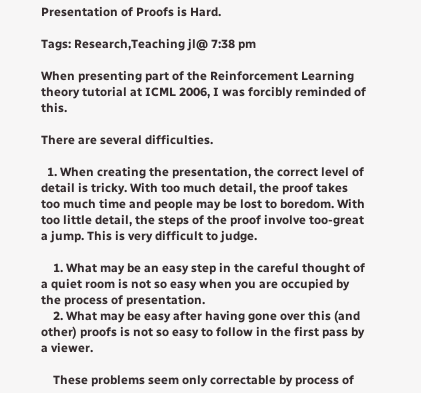Presentation of Proofs is Hard.

Tags: Research,Teaching jl@ 7:38 pm

When presenting part of the Reinforcement Learning theory tutorial at ICML 2006, I was forcibly reminded of this.

There are several difficulties.

  1. When creating the presentation, the correct level of detail is tricky. With too much detail, the proof takes too much time and people may be lost to boredom. With too little detail, the steps of the proof involve too-great a jump. This is very difficult to judge.

    1. What may be an easy step in the careful thought of a quiet room is not so easy when you are occupied by the process of presentation.
    2. What may be easy after having gone over this (and other) proofs is not so easy to follow in the first pass by a viewer.

    These problems seem only correctable by process of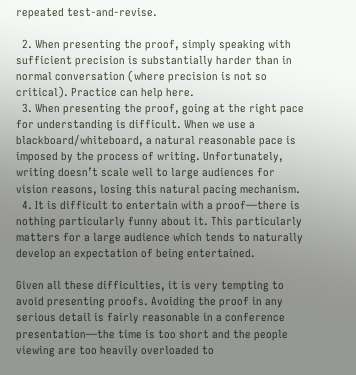repeated test-and-revise.

  2. When presenting the proof, simply speaking with sufficient precision is substantially harder than in normal conversation (where precision is not so critical). Practice can help here.
  3. When presenting the proof, going at the right pace for understanding is difficult. When we use a blackboard/whiteboard, a natural reasonable pace is imposed by the process of writing. Unfortunately, writing doesn’t scale well to large audiences for vision reasons, losing this natural pacing mechanism.
  4. It is difficult to entertain with a proof—there is nothing particularly funny about it. This particularly matters for a large audience which tends to naturally develop an expectation of being entertained.

Given all these difficulties, it is very tempting to avoid presenting proofs. Avoiding the proof in any serious detail is fairly reasonable in a conference presentation—the time is too short and the people viewing are too heavily overloaded to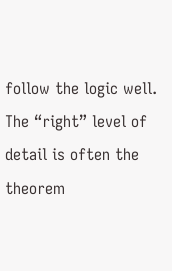follow the logic well. The “right” level of detail is often the theorem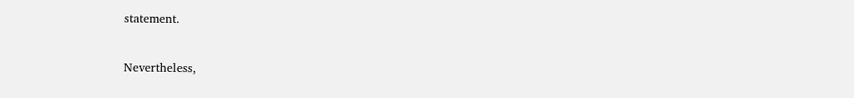statement.

Nevertheless,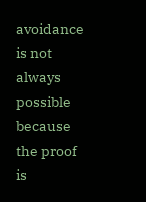avoidance is not always possible because the proof is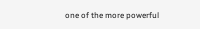one of the more powerful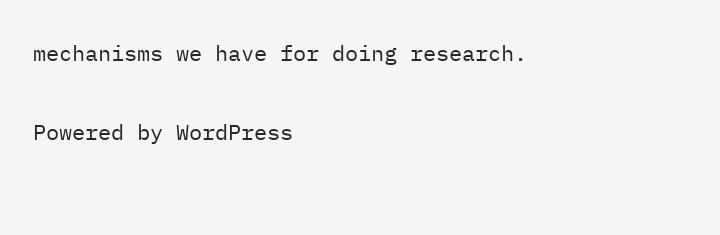mechanisms we have for doing research.

Powered by WordPress